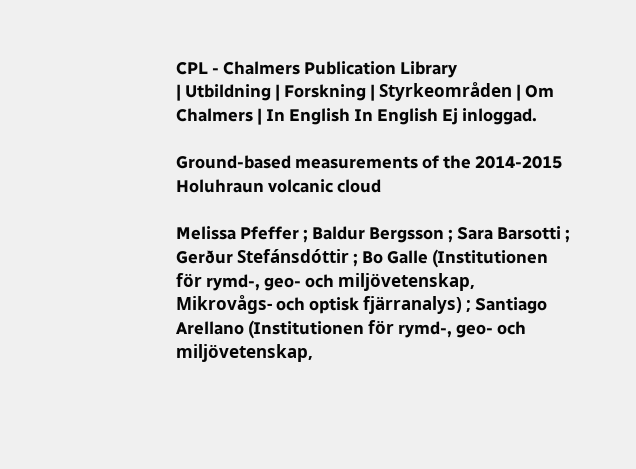CPL - Chalmers Publication Library
| Utbildning | Forskning | Styrkeområden | Om Chalmers | In English In English Ej inloggad.

Ground-based measurements of the 2014-2015 Holuhraun volcanic cloud

Melissa Pfeffer ; Baldur Bergsson ; Sara Barsotti ; Gerður Stefánsdóttir ; Bo Galle (Institutionen för rymd-, geo- och miljövetenskap, Mikrovågs- och optisk fjärranalys) ; Santiago Arellano (Institutionen för rymd-, geo- och miljövetenskap,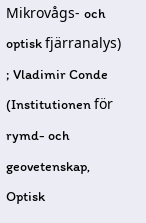Mikrovågs- och optisk fjärranalys) ; Vladimir Conde (Institutionen för rymd- och geovetenskap, Optisk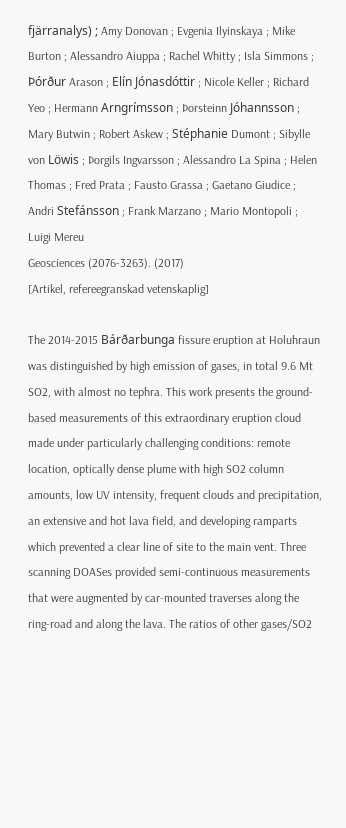fjärranalys) ; Amy Donovan ; Evgenia Ilyinskaya ; Mike Burton ; Alessandro Aiuppa ; Rachel Whitty ; Isla Simmons ; Þórður Arason ; Elín Jónasdóttir ; Nicole Keller ; Richard Yeo ; Hermann Arngrímsson ; Þorsteinn Jóhannsson ; Mary Butwin ; Robert Askew ; Stéphanie Dumont ; Sibylle von Löwis ; Þorgils Ingvarsson ; Alessandro La Spina ; Helen Thomas ; Fred Prata ; Fausto Grassa ; Gaetano Giudice ; Andri Stefánsson ; Frank Marzano ; Mario Montopoli ; Luigi Mereu
Geosciences (2076-3263). (2017)
[Artikel, refereegranskad vetenskaplig]

The 2014-2015 Bárðarbunga fissure eruption at Holuhraun was distinguished by high emission of gases, in total 9.6 Mt SO2, with almost no tephra. This work presents the ground-based measurements of this extraordinary eruption cloud made under particularly challenging conditions: remote location, optically dense plume with high SO2 column amounts, low UV intensity, frequent clouds and precipitation, an extensive and hot lava field, and developing ramparts which prevented a clear line of site to the main vent. Three scanning DOASes provided semi-continuous measurements that were augmented by car-mounted traverses along the ring-road and along the lava. The ratios of other gases/SO2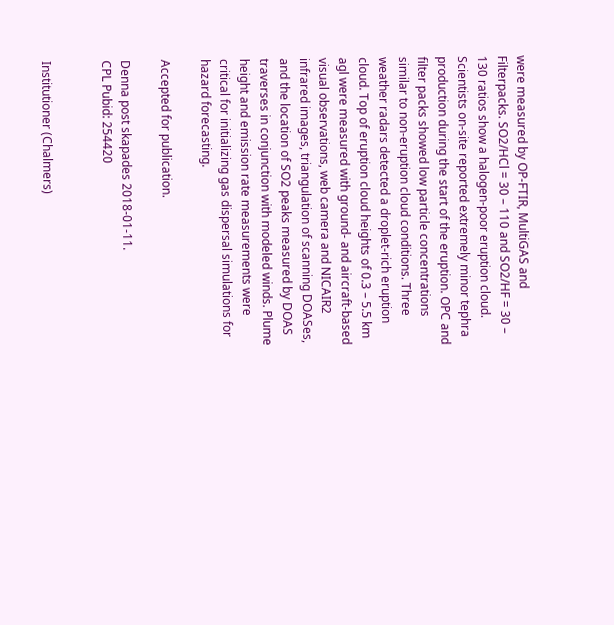were measured by OP-FTIR, MultiGAS and Filterpacks. SO2/HCl = 30 – 110 and SO2/HF = 30 – 130 ratios show a halogen-poor eruption cloud. Scientists on-site reported extremely minor tephra production during the start of the eruption. OPC and filter packs showed low particle concentrations similar to non-eruption cloud conditions. Three weather radars detected a droplet-rich eruption cloud. Top of eruption cloud heights of 0.3 – 5.5 km agl were measured with ground- and aircraft-based visual observations, web camera and NICAIR2 infrared images, triangulation of scanning DOASes, and the location of SO2 peaks measured by DOAS traverses in conjunction with modeled winds. Plume height and emission rate measurements were critical for initializing gas dispersal simulations for hazard forecasting.

Accepted for publication.

Denna post skapades 2018-01-11.
CPL Pubid: 254420


Institutioner (Chalmers)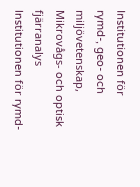Institutionen för rymd-, geo- och miljövetenskap, Mikrovågs- och optisk fjärranalys
Institutionen för rymd-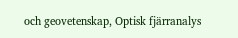och geovetenskap, Optisk fjärranalys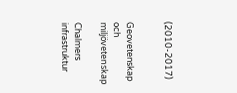(2010-2017)


Geovetenskap och miljövetenskap

Chalmers infrastruktur